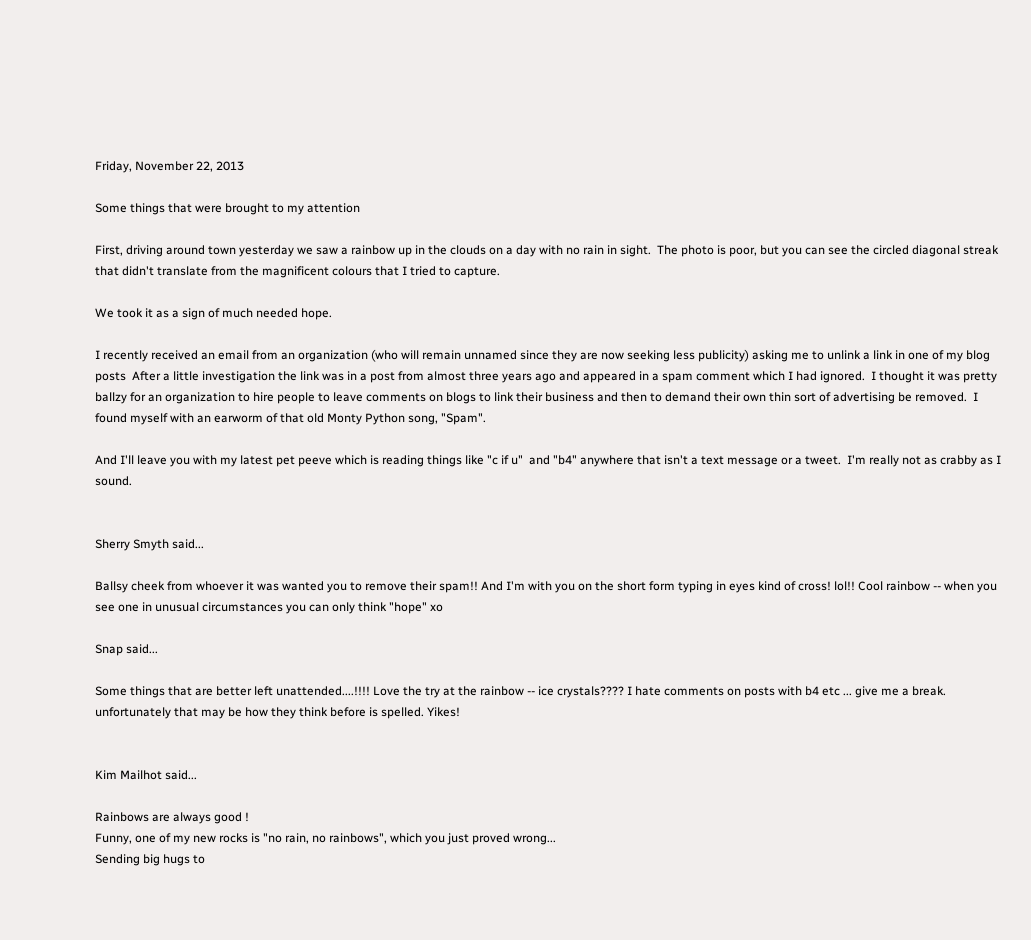Friday, November 22, 2013

Some things that were brought to my attention

First, driving around town yesterday we saw a rainbow up in the clouds on a day with no rain in sight.  The photo is poor, but you can see the circled diagonal streak that didn't translate from the magnificent colours that I tried to capture.

We took it as a sign of much needed hope.

I recently received an email from an organization (who will remain unnamed since they are now seeking less publicity) asking me to unlink a link in one of my blog posts  After a little investigation the link was in a post from almost three years ago and appeared in a spam comment which I had ignored.  I thought it was pretty ballzy for an organization to hire people to leave comments on blogs to link their business and then to demand their own thin sort of advertising be removed.  I found myself with an earworm of that old Monty Python song, "Spam".

And I'll leave you with my latest pet peeve which is reading things like "c if u"  and "b4" anywhere that isn't a text message or a tweet.  I'm really not as crabby as I sound.


Sherry Smyth said...

Ballsy cheek from whoever it was wanted you to remove their spam!! And I'm with you on the short form typing in eyes kind of cross! lol!! Cool rainbow -- when you see one in unusual circumstances you can only think "hope" xo

Snap said...

Some things that are better left unattended....!!!! Love the try at the rainbow -- ice crystals???? I hate comments on posts with b4 etc ... give me a break. unfortunately that may be how they think before is spelled. Yikes!


Kim Mailhot said...

Rainbows are always good !
Funny, one of my new rocks is "no rain, no rainbows", which you just proved wrong...
Sending big hugs to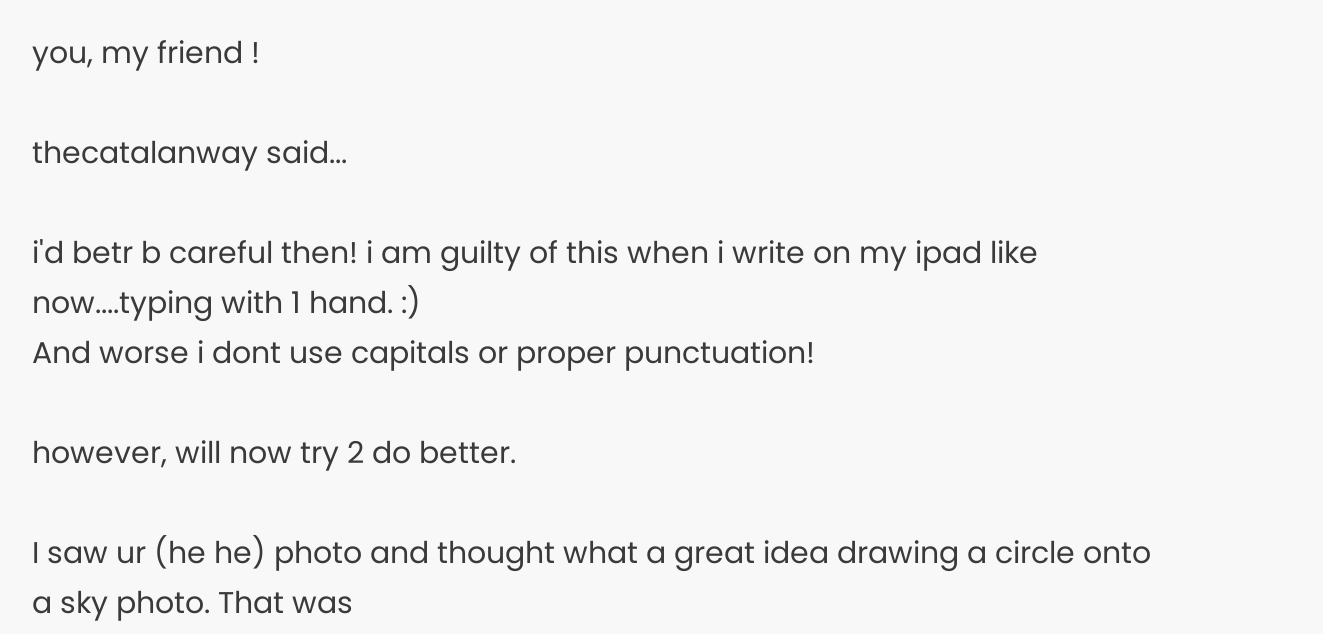you, my friend !

thecatalanway said...

i'd betr b careful then! i am guilty of this when i write on my ipad like now....typing with 1 hand. :)
And worse i dont use capitals or proper punctuation!

however, will now try 2 do better.

I saw ur (he he) photo and thought what a great idea drawing a circle onto a sky photo. That was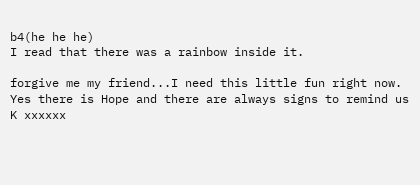b4(he he he)
I read that there was a rainbow inside it.

forgive me my friend...I need this little fun right now. Yes there is Hope and there are always signs to remind us K xxxxxx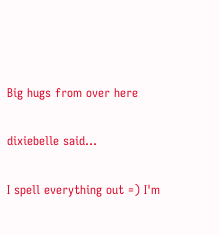Big hugs from over here

dixiebelle said...

I spell everything out =) I'm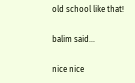old school like that!

balim said...

nice nice